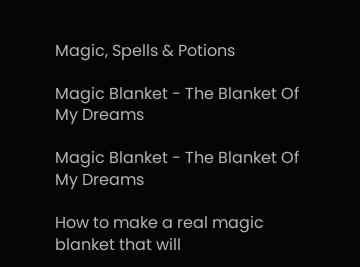Magic, Spells & Potions

Magic Blanket - The Blanket Of My Dreams

Magic Blanket - The Blanket Of My Dreams

How to make a real magic blanket that will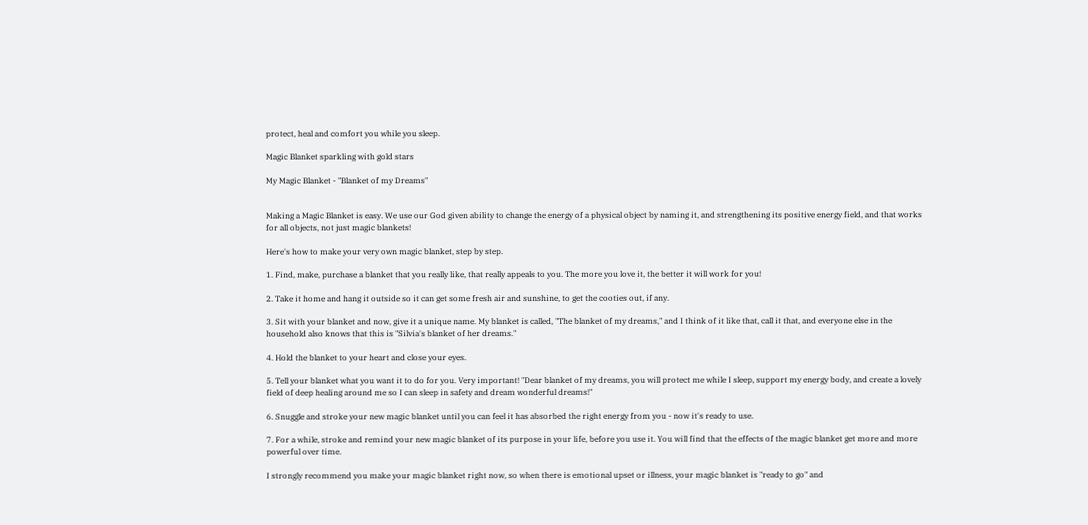protect, heal and comfort you while you sleep.

Magic Blanket sparkling with gold stars

My Magic Blanket - "Blanket of my Dreams"


Making a Magic Blanket is easy. We use our God given ability to change the energy of a physical object by naming it, and strengthening its positive energy field, and that works for all objects, not just magic blankets!

Here's how to make your very own magic blanket, step by step.

1. Find, make, purchase a blanket that you really like, that really appeals to you. The more you love it, the better it will work for you!

2. Take it home and hang it outside so it can get some fresh air and sunshine, to get the cooties out, if any.

3. Sit with your blanket and now, give it a unique name. My blanket is called, "The blanket of my dreams," and I think of it like that, call it that, and everyone else in the household also knows that this is "Silvia's blanket of her dreams."

4. Hold the blanket to your heart and close your eyes.

5. Tell your blanket what you want it to do for you. Very important! "Dear blanket of my dreams, you will protect me while I sleep, support my energy body, and create a lovely field of deep healing around me so I can sleep in safety and dream wonderful dreams!"

6. Snuggle and stroke your new magic blanket until you can feel it has absorbed the right energy from you - now it's ready to use.

7. For a while, stroke and remind your new magic blanket of its purpose in your life, before you use it. You will find that the effects of the magic blanket get more and more powerful over time.

I strongly recommend you make your magic blanket right now, so when there is emotional upset or illness, your magic blanket is "ready to go" and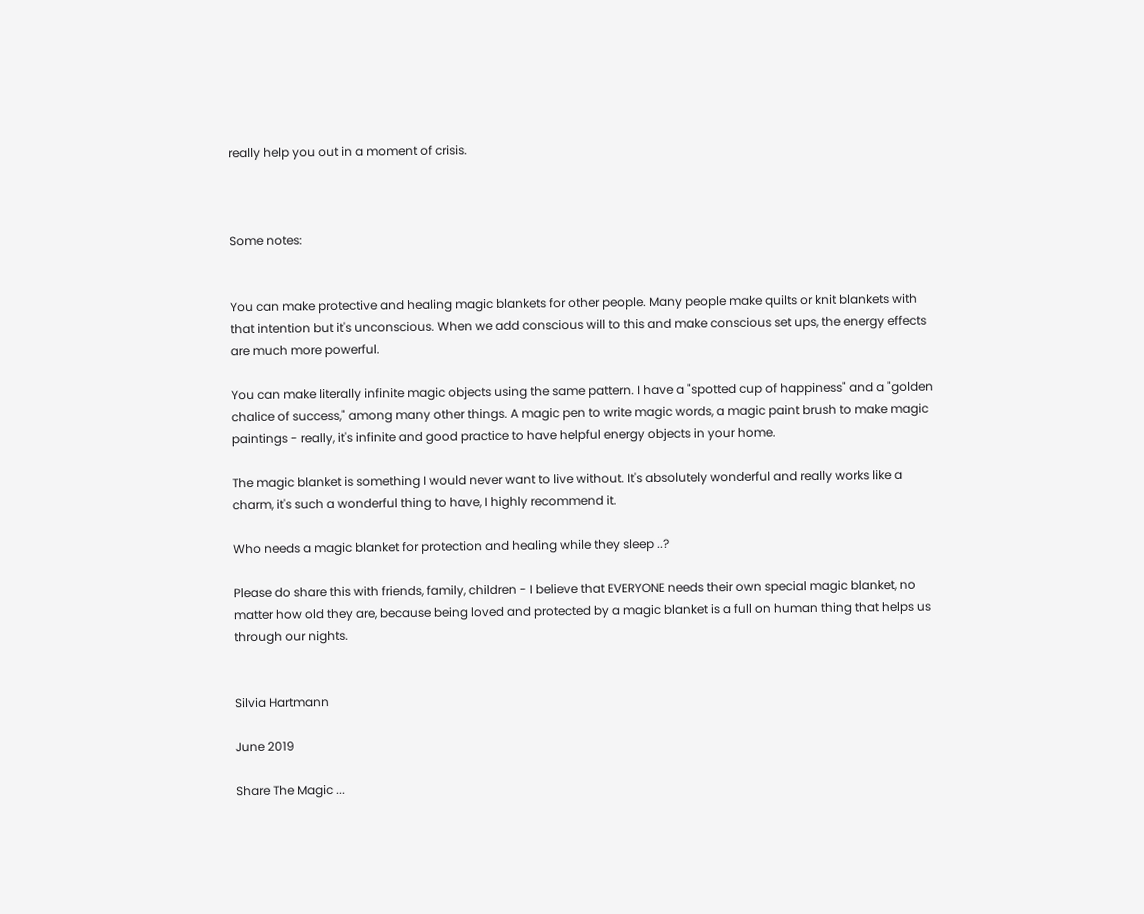really help you out in a moment of crisis.



Some notes:


You can make protective and healing magic blankets for other people. Many people make quilts or knit blankets with that intention but it's unconscious. When we add conscious will to this and make conscious set ups, the energy effects are much more powerful.

You can make literally infinite magic objects using the same pattern. I have a "spotted cup of happiness" and a "golden chalice of success," among many other things. A magic pen to write magic words, a magic paint brush to make magic paintings - really, it's infinite and good practice to have helpful energy objects in your home.

The magic blanket is something I would never want to live without. It's absolutely wonderful and really works like a charm, it's such a wonderful thing to have, I highly recommend it.

Who needs a magic blanket for protection and healing while they sleep ..?

Please do share this with friends, family, children - I believe that EVERYONE needs their own special magic blanket, no matter how old they are, because being loved and protected by a magic blanket is a full on human thing that helps us through our nights.


Silvia Hartmann

June 2019

Share The Magic ...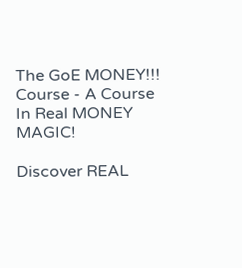The GoE MONEY!!! Course - A Course In Real MONEY MAGIC!

Discover REAL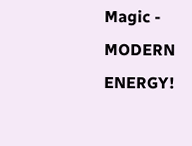Magic - MODERN ENERGY!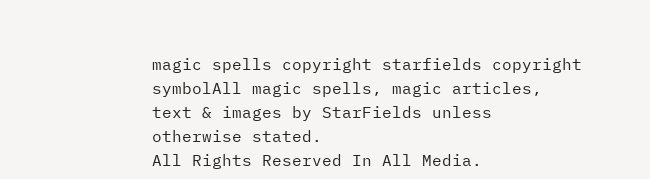magic spells copyright starfields copyright symbolAll magic spells, magic articles, text & images by StarFields unless otherwise stated.
All Rights Reserved In All Media.